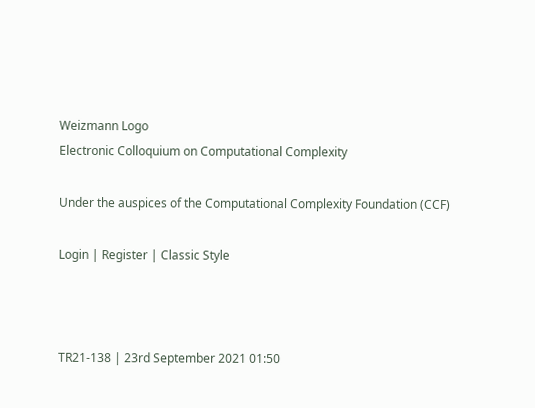Weizmann Logo
Electronic Colloquium on Computational Complexity

Under the auspices of the Computational Complexity Foundation (CCF)

Login | Register | Classic Style



TR21-138 | 23rd September 2021 01:50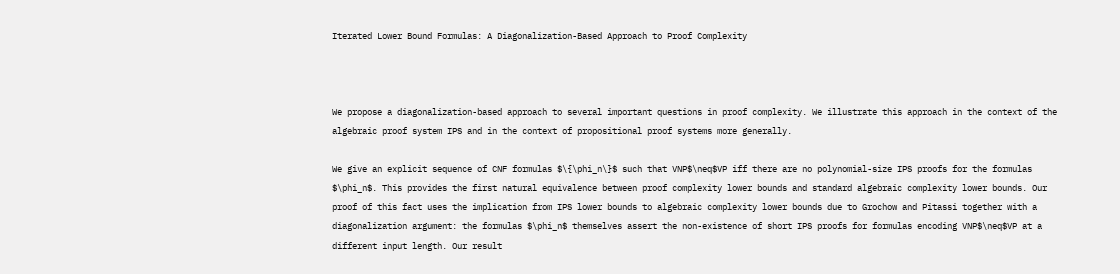Iterated Lower Bound Formulas: A Diagonalization-Based Approach to Proof Complexity



We propose a diagonalization-based approach to several important questions in proof complexity. We illustrate this approach in the context of the algebraic proof system IPS and in the context of propositional proof systems more generally.

We give an explicit sequence of CNF formulas $\{\phi_n\}$ such that VNP$\neq$VP iff there are no polynomial-size IPS proofs for the formulas $\phi_n$. This provides the first natural equivalence between proof complexity lower bounds and standard algebraic complexity lower bounds. Our proof of this fact uses the implication from IPS lower bounds to algebraic complexity lower bounds due to Grochow and Pitassi together with a diagonalization argument: the formulas $\phi_n$ themselves assert the non-existence of short IPS proofs for formulas encoding VNP$\neq$VP at a different input length. Our result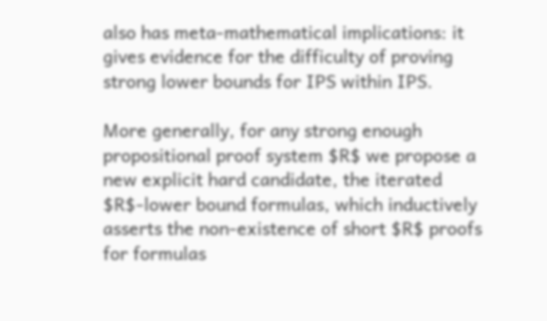also has meta-mathematical implications: it gives evidence for the difficulty of proving strong lower bounds for IPS within IPS.

More generally, for any strong enough propositional proof system $R$ we propose a new explicit hard candidate, the iterated $R$-lower bound formulas, which inductively asserts the non-existence of short $R$ proofs for formulas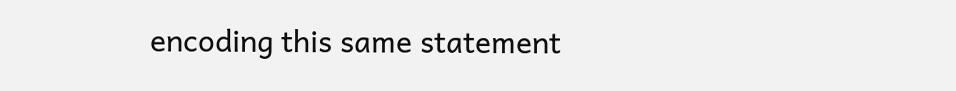encoding this same statement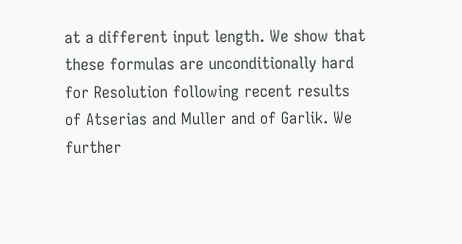at a different input length. We show that these formulas are unconditionally hard for Resolution following recent results of Atserias and Muller and of Garlik. We further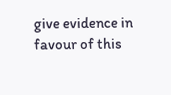give evidence in favour of this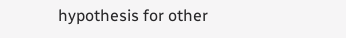hypothesis for other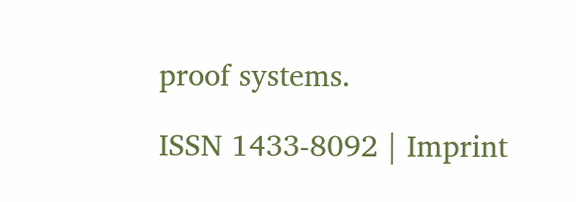proof systems.

ISSN 1433-8092 | Imprint